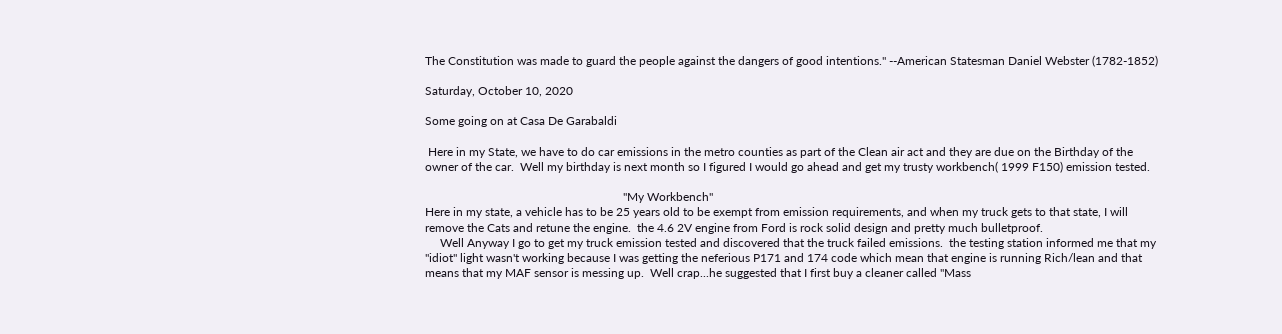The Constitution was made to guard the people against the dangers of good intentions." --American Statesman Daniel Webster (1782-1852)

Saturday, October 10, 2020

Some going on at Casa De Garabaldi

 Here in my State, we have to do car emissions in the metro counties as part of the Clean air act and they are due on the Birthday of the owner of the car.  Well my birthday is next month so I figured I would go ahead and get my trusty workbench( 1999 F150) emission tested.

                                                                  "My Workbench"
Here in my state, a vehicle has to be 25 years old to be exempt from emission requirements, and when my truck gets to that state, I will remove the Cats and retune the engine.  the 4.6 2V engine from Ford is rock solid design and pretty much bulletproof.
     Well Anyway I go to get my truck emission tested and discovered that the truck failed emissions.  the testing station informed me that my "idiot" light wasn't working because I was getting the neferious P171 and 174 code which mean that engine is running Rich/lean and that means that my MAF sensor is messing up.  Well crap...he suggested that I first buy a cleaner called "Mass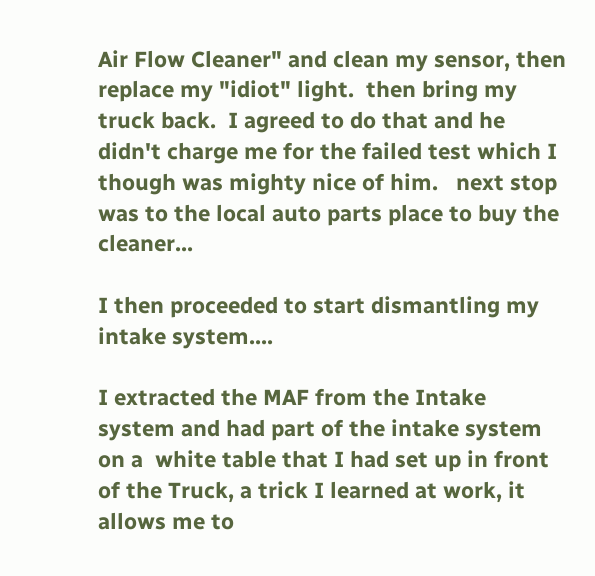Air Flow Cleaner" and clean my sensor, then replace my "idiot" light.  then bring my truck back.  I agreed to do that and he didn't charge me for the failed test which I though was mighty nice of him.   next stop was to the local auto parts place to buy the cleaner...

I then proceeded to start dismantling my intake system....

I extracted the MAF from the Intake system and had part of the intake system on a  white table that I had set up in front of the Truck, a trick I learned at work, it allows me to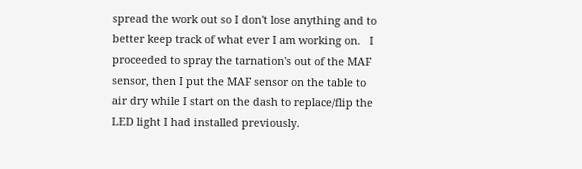spread the work out so I don't lose anything and to better keep track of what ever I am working on.   I proceeded to spray the tarnation's out of the MAF sensor, then I put the MAF sensor on the table to air dry while I start on the dash to replace/flip the LED light I had installed previously.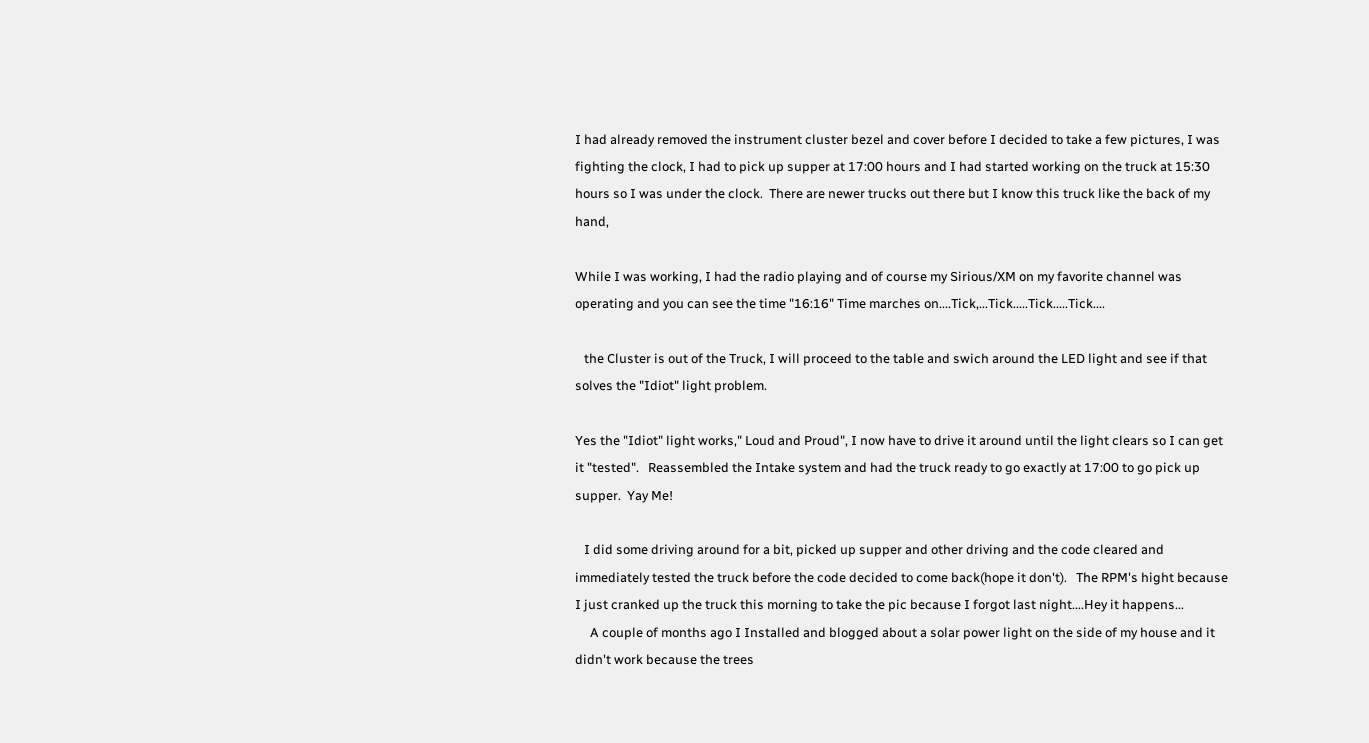I had already removed the instrument cluster bezel and cover before I decided to take a few pictures, I was fighting the clock, I had to pick up supper at 17:00 hours and I had started working on the truck at 15:30 hours so I was under the clock.  There are newer trucks out there but I know this truck like the back of my hand,

While I was working, I had the radio playing and of course my Sirious/XM on my favorite channel was operating and you can see the time "16:16" Time marches on....Tick,...Tick.....Tick.....Tick....

   the Cluster is out of the Truck, I will proceed to the table and swich around the LED light and see if that solves the "Idiot" light problem.

Yes the "Idiot" light works," Loud and Proud", I now have to drive it around until the light clears so I can get it "tested".   Reassembled the Intake system and had the truck ready to go exactly at 17:00 to go pick up supper.  Yay Me!

   I did some driving around for a bit, picked up supper and other driving and the code cleared and immediately tested the truck before the code decided to come back(hope it don't).   The RPM's hight because I just cranked up the truck this morning to take the pic because I forgot last night....Hey it happens...
     A couple of months ago I Installed and blogged about a solar power light on the side of my house and it didn't work because the trees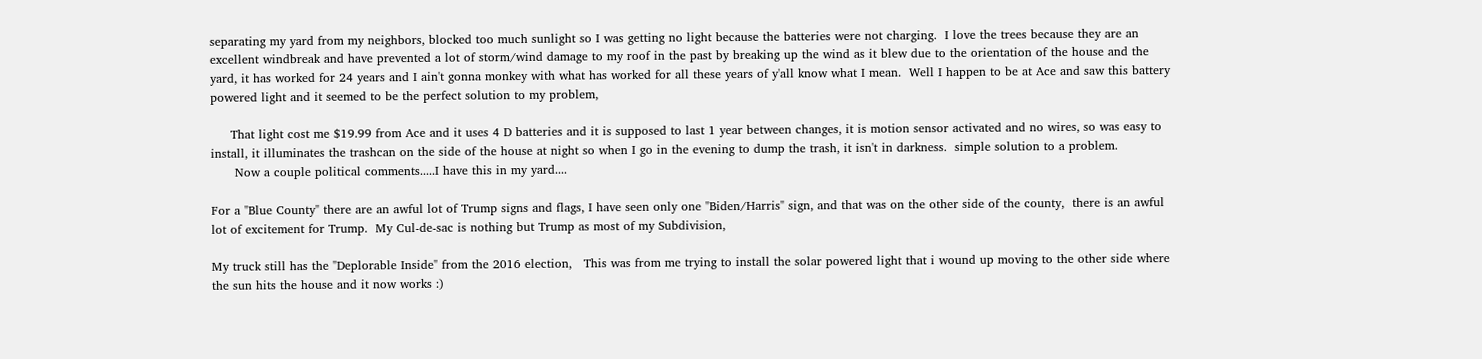separating my yard from my neighbors, blocked too much sunlight so I was getting no light because the batteries were not charging.  I love the trees because they are an excellent windbreak and have prevented a lot of storm/wind damage to my roof in the past by breaking up the wind as it blew due to the orientation of the house and the yard, it has worked for 24 years and I ain't gonna monkey with what has worked for all these years of y'all know what I mean.  Well I happen to be at Ace and saw this battery powered light and it seemed to be the perfect solution to my problem,

     That light cost me $19.99 from Ace and it uses 4 D batteries and it is supposed to last 1 year between changes, it is motion sensor activated and no wires, so was easy to install, it illuminates the trashcan on the side of the house at night so when I go in the evening to dump the trash, it isn't in darkness.  simple solution to a problem.
      Now a couple political comments.....I have this in my yard....

For a "Blue County" there are an awful lot of Trump signs and flags, I have seen only one "Biden/Harris" sign, and that was on the other side of the county,  there is an awful lot of excitement for Trump.  My Cul-de-sac is nothing but Trump as most of my Subdivision,

My truck still has the "Deplorable Inside" from the 2016 election,   This was from me trying to install the solar powered light that i wound up moving to the other side where the sun hits the house and it now works :)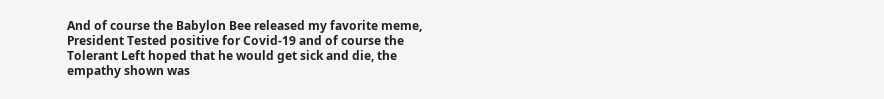And of course the Babylon Bee released my favorite meme, President Tested positive for Covid-19 and of course the Tolerant Left hoped that he would get sick and die, the empathy shown was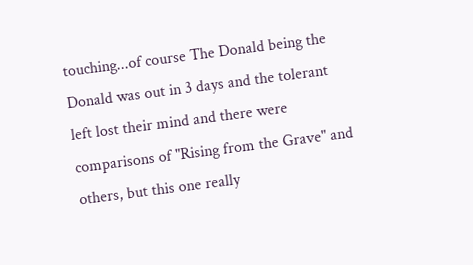touching...of course The Donald being the Donald was out in 3 days and the tolerant left lost their mind and there were comparisons of "Rising from the Grave" and others, but this one really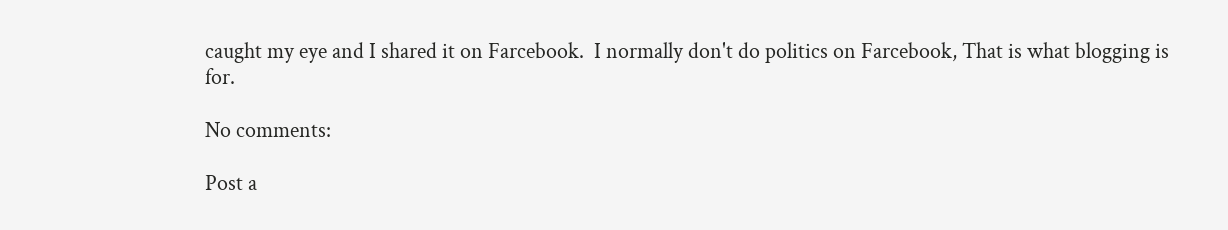caught my eye and I shared it on Farcebook.  I normally don't do politics on Farcebook, That is what blogging is for.

No comments:

Post a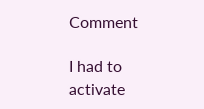Comment

I had to activate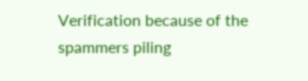Verification because of the spammers piling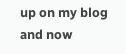up on my blog and now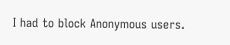I had to block Anonymous users.